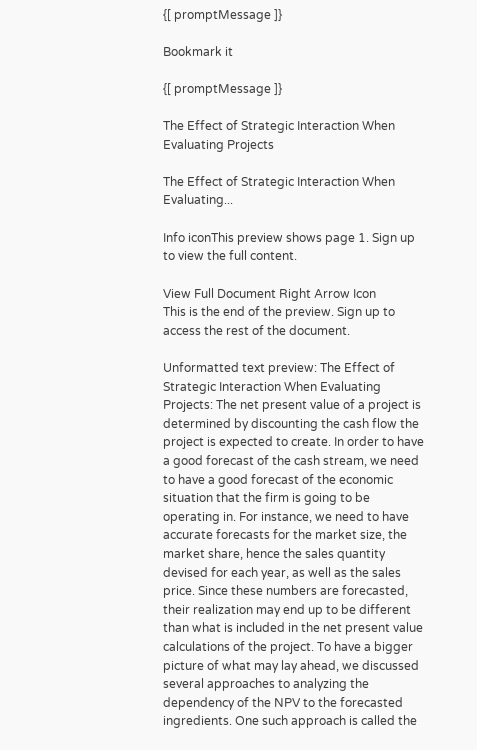{[ promptMessage ]}

Bookmark it

{[ promptMessage ]}

The Effect of Strategic Interaction When Evaluating Projects

The Effect of Strategic Interaction When Evaluating...

Info iconThis preview shows page 1. Sign up to view the full content.

View Full Document Right Arrow Icon
This is the end of the preview. Sign up to access the rest of the document.

Unformatted text preview: The Effect of Strategic Interaction When Evaluating Projects: The net present value of a project is determined by discounting the cash flow the project is expected to create. In order to have a good forecast of the cash stream, we need to have a good forecast of the economic situation that the firm is going to be operating in. For instance, we need to have accurate forecasts for the market size, the market share, hence the sales quantity devised for each year, as well as the sales price. Since these numbers are forecasted, their realization may end up to be different than what is included in the net present value calculations of the project. To have a bigger picture of what may lay ahead, we discussed several approaches to analyzing the dependency of the NPV to the forecasted ingredients. One such approach is called the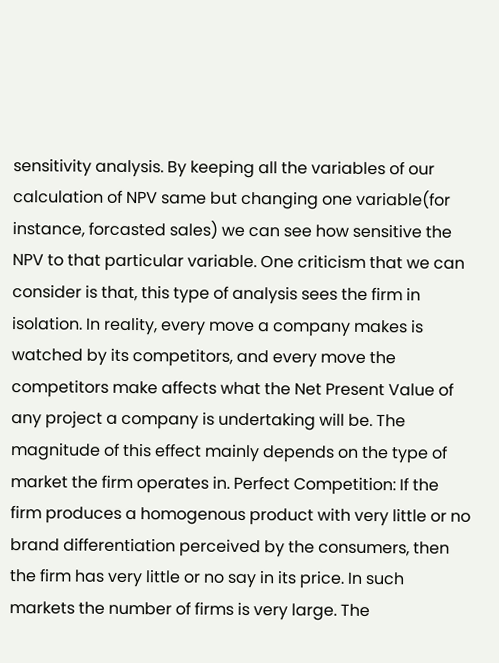sensitivity analysis. By keeping all the variables of our calculation of NPV same but changing one variable(for instance, forcasted sales) we can see how sensitive the NPV to that particular variable. One criticism that we can consider is that, this type of analysis sees the firm in isolation. In reality, every move a company makes is watched by its competitors, and every move the competitors make affects what the Net Present Value of any project a company is undertaking will be. The magnitude of this effect mainly depends on the type of market the firm operates in. Perfect Competition: If the firm produces a homogenous product with very little or no brand differentiation perceived by the consumers, then the firm has very little or no say in its price. In such markets the number of firms is very large. The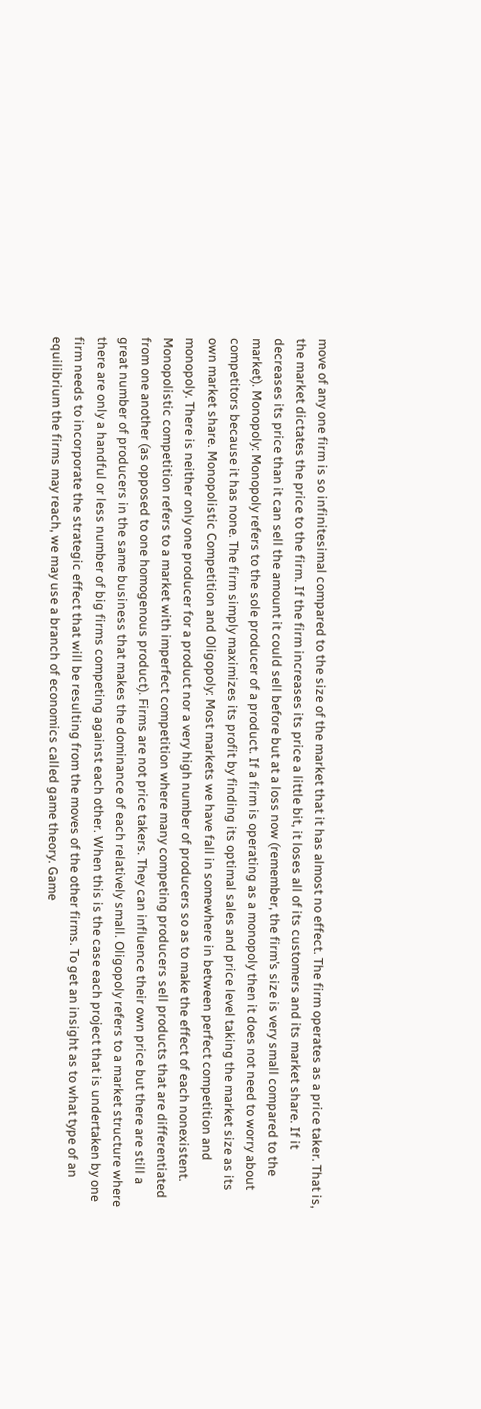move of any one firm is so infinitesimal compared to the size of the market that it has almost no effect. The firm operates as a price taker. That is, the market dictates the price to the firm. If the firm increases its price a little bit, it loses all of its customers and its market share. If it decreases its price than it can sell the amount it could sell before but at a loss now (remember, the firm’s size is very small compared to the market). Monopoly: Monopoly refers to the sole producer of a product. If a firm is operating as a monopoly then it does not need to worry about competitors because it has none. The firm simply maximizes its profit by finding its optimal sales and price level taking the market size as its own market share. Monopolistic Competition and Oligopoly: Most markets we have fall in somewhere in between perfect competition and monopoly. There is neither only one producer for a product nor a very high number of producers so as to make the effect of each nonexistent. Monopolistic competition refers to a market with imperfect competition where many competing producers sell products that are differentiated from one another (as opposed to one homogenous product). Firms are not price takers. They can influence their own price but there are still a great number of producers in the same business that makes the dominance of each relatively small. Oligopoly refers to a market structure where there are only a handful or less number of big firms competing against each other. When this is the case each project that is undertaken by one firm needs to incorporate the strategic effect that will be resulting from the moves of the other firms. To get an insight as to what type of an equilibrium the firms may reach, we may use a branch of economics called game theory. Game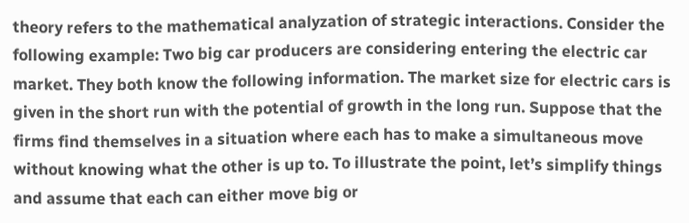theory refers to the mathematical analyzation of strategic interactions. Consider the following example: Two big car producers are considering entering the electric car market. They both know the following information. The market size for electric cars is given in the short run with the potential of growth in the long run. Suppose that the firms find themselves in a situation where each has to make a simultaneous move without knowing what the other is up to. To illustrate the point, let’s simplify things and assume that each can either move big or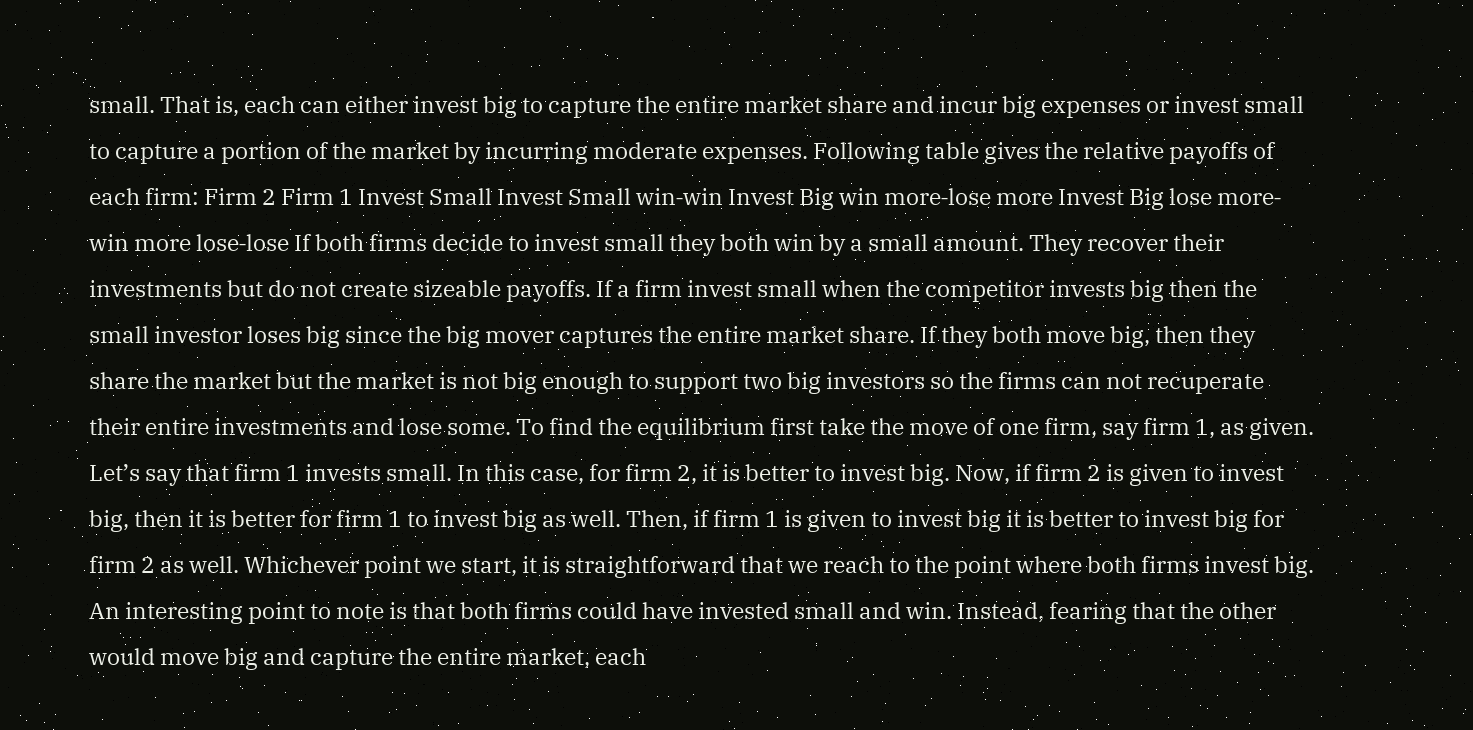small. That is, each can either invest big to capture the entire market share and incur big expenses or invest small to capture a portion of the market by incurring moderate expenses. Following table gives the relative payoffs of each firm: Firm 2 Firm 1 Invest Small Invest Small win‐win Invest Big win more‐lose more Invest Big lose more‐win more lose‐lose If both firms decide to invest small they both win by a small amount. They recover their investments but do not create sizeable payoffs. If a firm invest small when the competitor invests big then the small investor loses big since the big mover captures the entire market share. If they both move big, then they share the market but the market is not big enough to support two big investors so the firms can not recuperate their entire investments and lose some. To find the equilibrium first take the move of one firm, say firm 1, as given. Let’s say that firm 1 invests small. In this case, for firm 2, it is better to invest big. Now, if firm 2 is given to invest big, then it is better for firm 1 to invest big as well. Then, if firm 1 is given to invest big it is better to invest big for firm 2 as well. Whichever point we start, it is straightforward that we reach to the point where both firms invest big. An interesting point to note is that both firms could have invested small and win. Instead, fearing that the other would move big and capture the entire market, each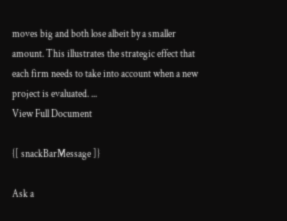moves big and both lose albeit by a smaller amount. This illustrates the strategic effect that each firm needs to take into account when a new project is evaluated. ...
View Full Document

{[ snackBarMessage ]}

Ask a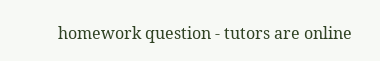homework question - tutors are online